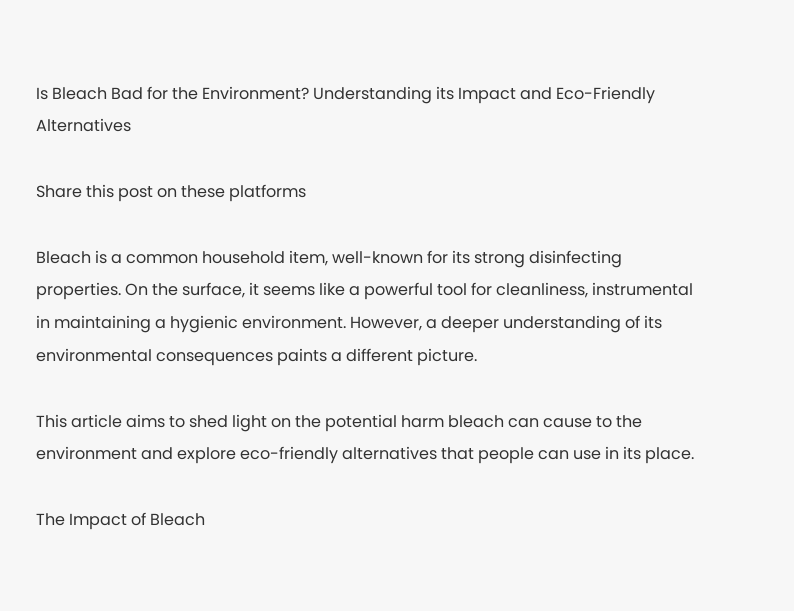Is Bleach Bad for the Environment? Understanding its Impact and Eco-Friendly Alternatives

Share this post on these platforms

Bleach is a common household item, well-known for its strong disinfecting properties. On the surface, it seems like a powerful tool for cleanliness, instrumental in maintaining a hygienic environment. However, a deeper understanding of its environmental consequences paints a different picture.

This article aims to shed light on the potential harm bleach can cause to the environment and explore eco-friendly alternatives that people can use in its place.

The Impact of Bleach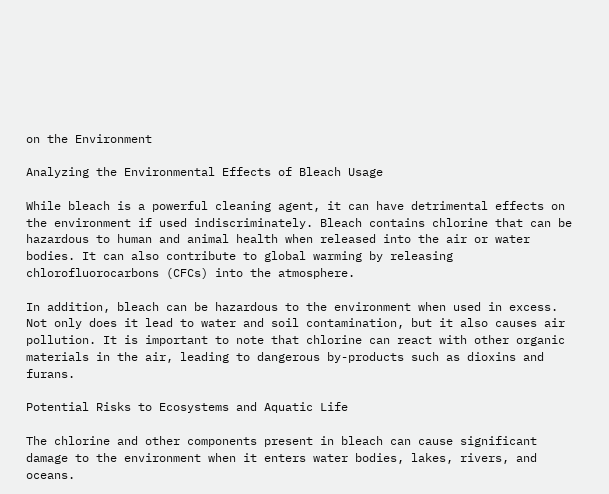on the Environment

Analyzing the Environmental Effects of Bleach Usage

While bleach is a powerful cleaning agent, it can have detrimental effects on the environment if used indiscriminately. Bleach contains chlorine that can be hazardous to human and animal health when released into the air or water bodies. It can also contribute to global warming by releasing chlorofluorocarbons (CFCs) into the atmosphere.

In addition, bleach can be hazardous to the environment when used in excess. Not only does it lead to water and soil contamination, but it also causes air pollution. It is important to note that chlorine can react with other organic materials in the air, leading to dangerous by-products such as dioxins and furans.

Potential Risks to Ecosystems and Aquatic Life

The chlorine and other components present in bleach can cause significant damage to the environment when it enters water bodies, lakes, rivers, and oceans.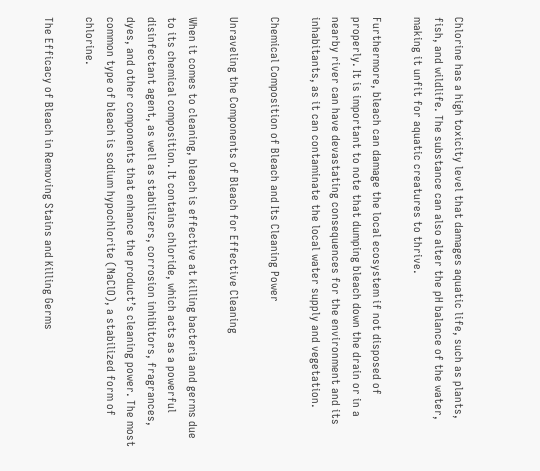Chlorine has a high toxicity level that damages aquatic life, such as plants, fish, and wildlife. The substance can also alter the pH balance of the water, making it unfit for aquatic creatures to thrive.

Furthermore, bleach can damage the local ecosystem if not disposed of properly. It is important to note that dumping bleach down the drain or in a nearby river can have devastating consequences for the environment and its inhabitants, as it can contaminate the local water supply and vegetation.

Chemical Composition of Bleach and Its Cleaning Power

Unraveling the Components of Bleach for Effective Cleaning

When it comes to cleaning, bleach is effective at killing bacteria and germs due to its chemical composition. It contains chloride, which acts as a powerful disinfectant agent, as well as stabilizers, corrosion inhibitors, fragrances, dyes, and other components that enhance the product’s cleaning power. The most common type of bleach is sodium hypochlorite (NaClO), a stabilized form of chlorine.

The Efficacy of Bleach in Removing Stains and Killing Germs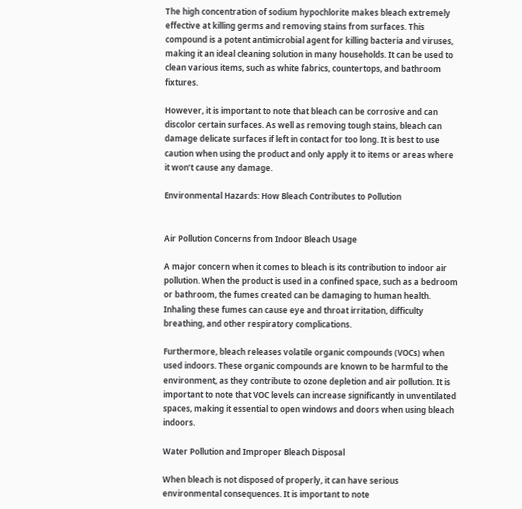The high concentration of sodium hypochlorite makes bleach extremely effective at killing germs and removing stains from surfaces. This compound is a potent antimicrobial agent for killing bacteria and viruses, making it an ideal cleaning solution in many households. It can be used to clean various items, such as white fabrics, countertops, and bathroom fixtures.

However, it is important to note that bleach can be corrosive and can discolor certain surfaces. As well as removing tough stains, bleach can damage delicate surfaces if left in contact for too long. It is best to use caution when using the product and only apply it to items or areas where it won’t cause any damage.

Environmental Hazards: How Bleach Contributes to Pollution


Air Pollution Concerns from Indoor Bleach Usage

A major concern when it comes to bleach is its contribution to indoor air pollution. When the product is used in a confined space, such as a bedroom or bathroom, the fumes created can be damaging to human health. Inhaling these fumes can cause eye and throat irritation, difficulty breathing, and other respiratory complications.

Furthermore, bleach releases volatile organic compounds (VOCs) when used indoors. These organic compounds are known to be harmful to the environment, as they contribute to ozone depletion and air pollution. It is important to note that VOC levels can increase significantly in unventilated spaces, making it essential to open windows and doors when using bleach indoors.

Water Pollution and Improper Bleach Disposal

When bleach is not disposed of properly, it can have serious environmental consequences. It is important to note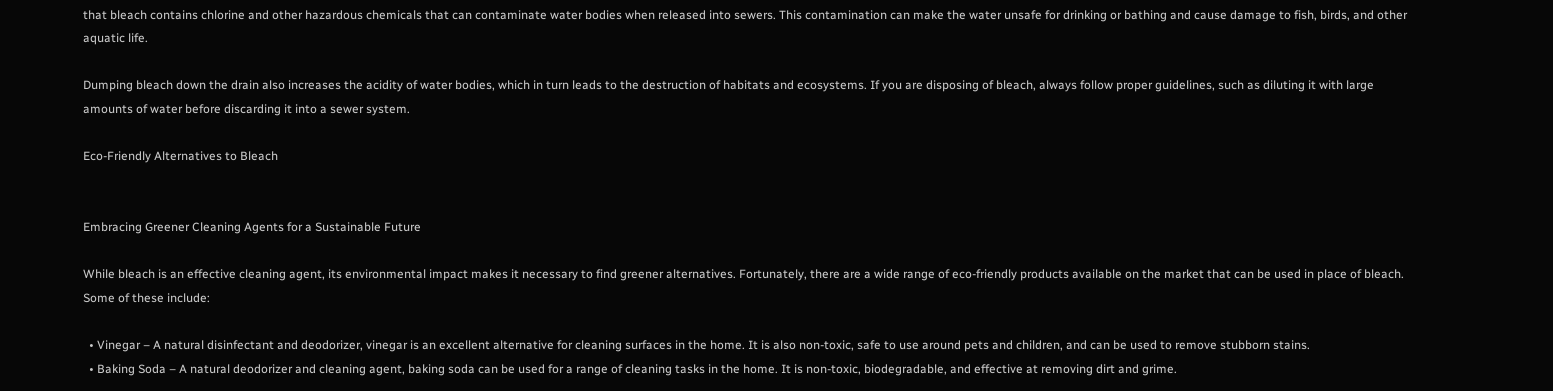that bleach contains chlorine and other hazardous chemicals that can contaminate water bodies when released into sewers. This contamination can make the water unsafe for drinking or bathing and cause damage to fish, birds, and other aquatic life.

Dumping bleach down the drain also increases the acidity of water bodies, which in turn leads to the destruction of habitats and ecosystems. If you are disposing of bleach, always follow proper guidelines, such as diluting it with large amounts of water before discarding it into a sewer system.

Eco-Friendly Alternatives to Bleach


Embracing Greener Cleaning Agents for a Sustainable Future

While bleach is an effective cleaning agent, its environmental impact makes it necessary to find greener alternatives. Fortunately, there are a wide range of eco-friendly products available on the market that can be used in place of bleach. Some of these include:

  • Vinegar – A natural disinfectant and deodorizer, vinegar is an excellent alternative for cleaning surfaces in the home. It is also non-toxic, safe to use around pets and children, and can be used to remove stubborn stains.
  • Baking Soda – A natural deodorizer and cleaning agent, baking soda can be used for a range of cleaning tasks in the home. It is non-toxic, biodegradable, and effective at removing dirt and grime.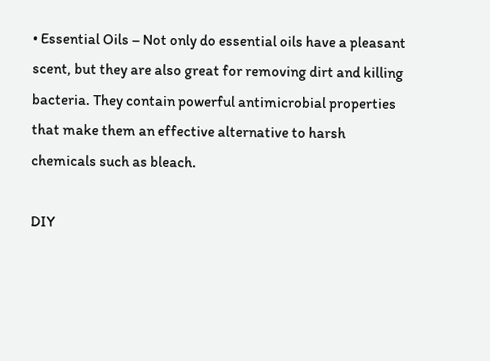• Essential Oils – Not only do essential oils have a pleasant scent, but they are also great for removing dirt and killing bacteria. They contain powerful antimicrobial properties that make them an effective alternative to harsh chemicals such as bleach.

DIY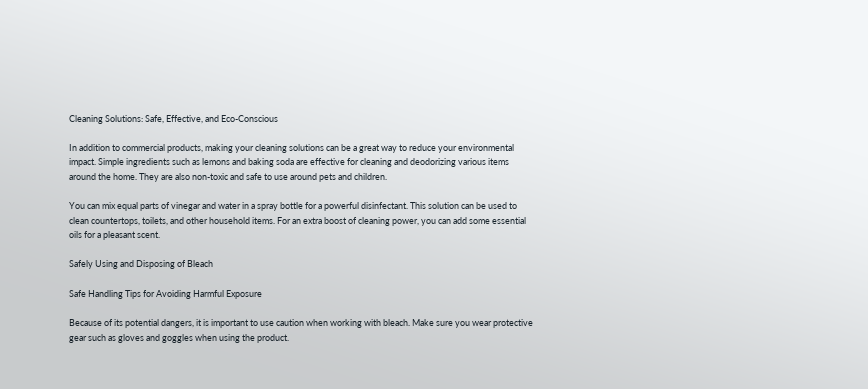Cleaning Solutions: Safe, Effective, and Eco-Conscious

In addition to commercial products, making your cleaning solutions can be a great way to reduce your environmental impact. Simple ingredients such as lemons and baking soda are effective for cleaning and deodorizing various items around the home. They are also non-toxic and safe to use around pets and children.

You can mix equal parts of vinegar and water in a spray bottle for a powerful disinfectant. This solution can be used to clean countertops, toilets, and other household items. For an extra boost of cleaning power, you can add some essential oils for a pleasant scent.

Safely Using and Disposing of Bleach

Safe Handling Tips for Avoiding Harmful Exposure

Because of its potential dangers, it is important to use caution when working with bleach. Make sure you wear protective gear such as gloves and goggles when using the product.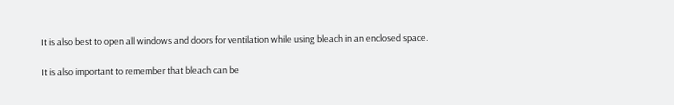It is also best to open all windows and doors for ventilation while using bleach in an enclosed space.

It is also important to remember that bleach can be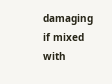damaging if mixed with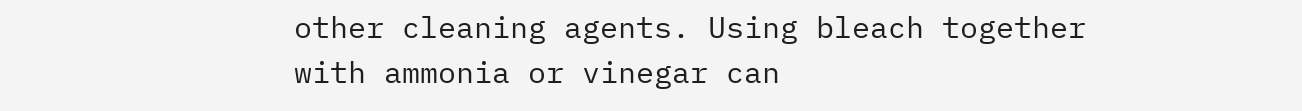other cleaning agents. Using bleach together with ammonia or vinegar can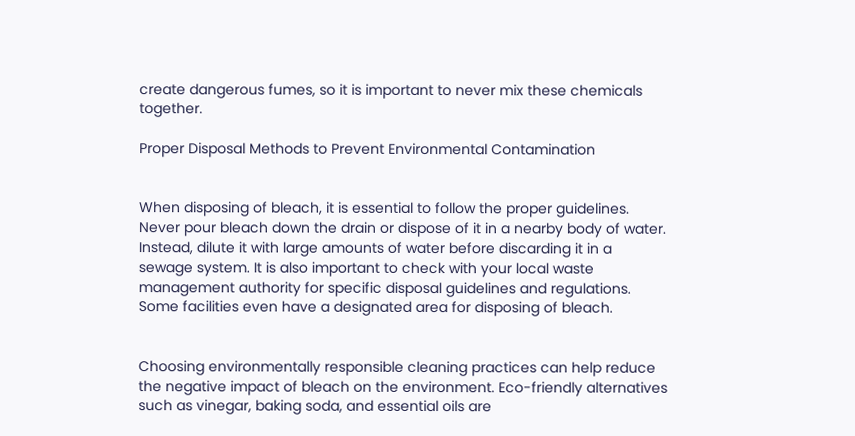create dangerous fumes, so it is important to never mix these chemicals together.

Proper Disposal Methods to Prevent Environmental Contamination


When disposing of bleach, it is essential to follow the proper guidelines. Never pour bleach down the drain or dispose of it in a nearby body of water. Instead, dilute it with large amounts of water before discarding it in a sewage system. It is also important to check with your local waste management authority for specific disposal guidelines and regulations. Some facilities even have a designated area for disposing of bleach.


Choosing environmentally responsible cleaning practices can help reduce the negative impact of bleach on the environment. Eco-friendly alternatives such as vinegar, baking soda, and essential oils are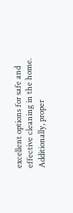excellent options for safe and effective cleaning in the home. Additionally, proper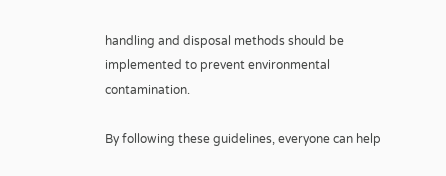handling and disposal methods should be implemented to prevent environmental contamination.

By following these guidelines, everyone can help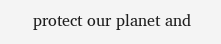protect our planet and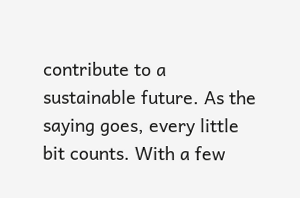contribute to a sustainable future. As the saying goes, every little bit counts. With a few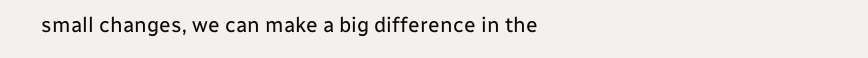small changes, we can make a big difference in the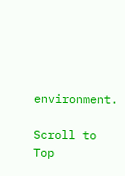environment.

Scroll to Top